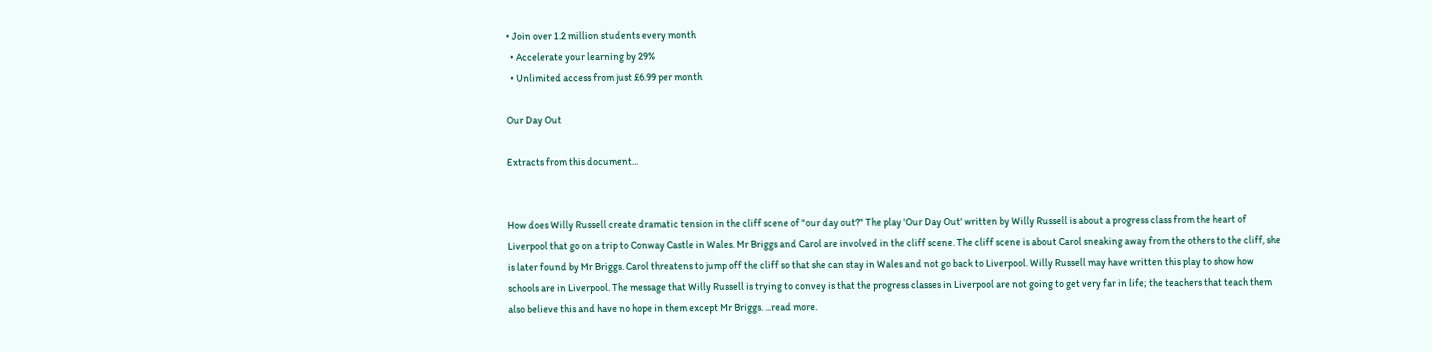• Join over 1.2 million students every month
  • Accelerate your learning by 29%
  • Unlimited access from just £6.99 per month

Our Day Out

Extracts from this document...


How does Willy Russell create dramatic tension in the cliff scene of "our day out?" The play 'Our Day Out' written by Willy Russell is about a progress class from the heart of Liverpool that go on a trip to Conway Castle in Wales. Mr Briggs and Carol are involved in the cliff scene. The cliff scene is about Carol sneaking away from the others to the cliff, she is later found by Mr Briggs. Carol threatens to jump off the cliff so that she can stay in Wales and not go back to Liverpool. Willy Russell may have written this play to show how schools are in Liverpool. The message that Willy Russell is trying to convey is that the progress classes in Liverpool are not going to get very far in life; the teachers that teach them also believe this and have no hope in them except Mr Briggs. ...read more.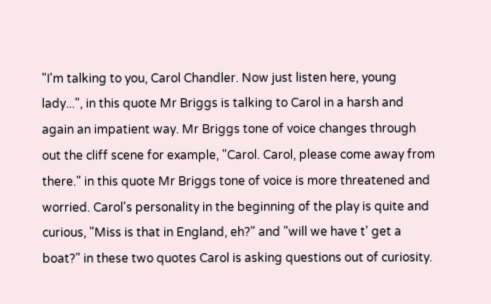"I'm talking to you, Carol Chandler. Now just listen here, young lady...", in this quote Mr Briggs is talking to Carol in a harsh and again an impatient way. Mr Briggs tone of voice changes through out the cliff scene for example, "Carol. Carol, please come away from there." in this quote Mr Briggs tone of voice is more threatened and worried. Carol's personality in the beginning of the play is quite and curious, "Miss is that in England, eh?" and "will we have t' get a boat?" in these two quotes Carol is asking questions out of curiosity.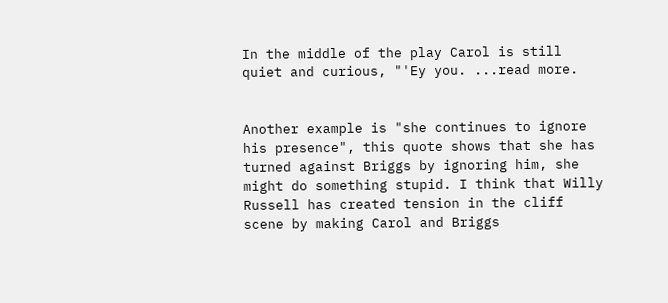In the middle of the play Carol is still quiet and curious, "'Ey you. ...read more.


Another example is "she continues to ignore his presence", this quote shows that she has turned against Briggs by ignoring him, she might do something stupid. I think that Willy Russell has created tension in the cliff scene by making Carol and Briggs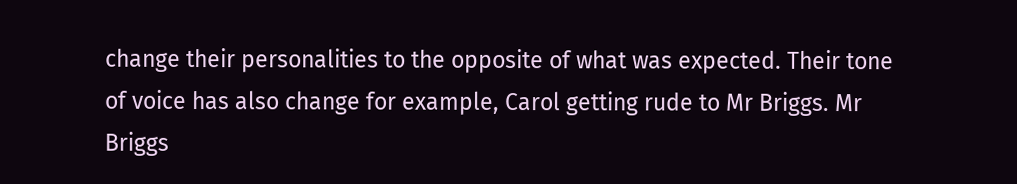change their personalities to the opposite of what was expected. Their tone of voice has also change for example, Carol getting rude to Mr Briggs. Mr Briggs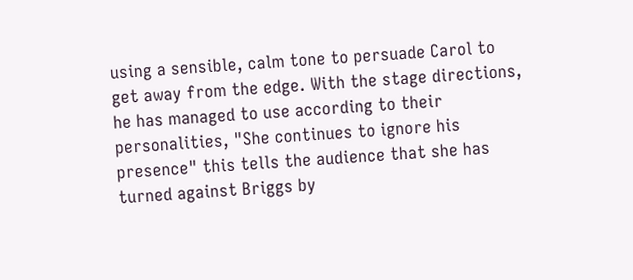using a sensible, calm tone to persuade Carol to get away from the edge. With the stage directions, he has managed to use according to their personalities, "She continues to ignore his presence" this tells the audience that she has turned against Briggs by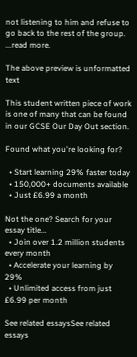not listening to him and refuse to go back to the rest of the group. ...read more.

The above preview is unformatted text

This student written piece of work is one of many that can be found in our GCSE Our Day Out section.

Found what you're looking for?

  • Start learning 29% faster today
  • 150,000+ documents available
  • Just £6.99 a month

Not the one? Search for your essay title...
  • Join over 1.2 million students every month
  • Accelerate your learning by 29%
  • Unlimited access from just £6.99 per month

See related essaysSee related essays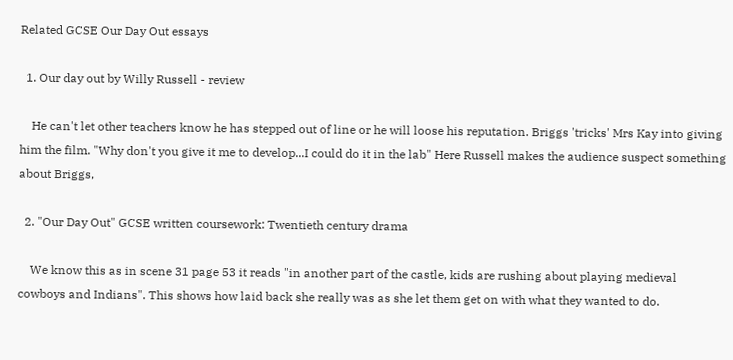Related GCSE Our Day Out essays

  1. Our day out by Willy Russell - review

    He can't let other teachers know he has stepped out of line or he will loose his reputation. Briggs 'tricks' Mrs Kay into giving him the film. "Why don't you give it me to develop...I could do it in the lab" Here Russell makes the audience suspect something about Briggs,

  2. "Our Day Out" GCSE written coursework: Twentieth century drama

    We know this as in scene 31 page 53 it reads "in another part of the castle, kids are rushing about playing medieval cowboys and Indians". This shows how laid back she really was as she let them get on with what they wanted to do.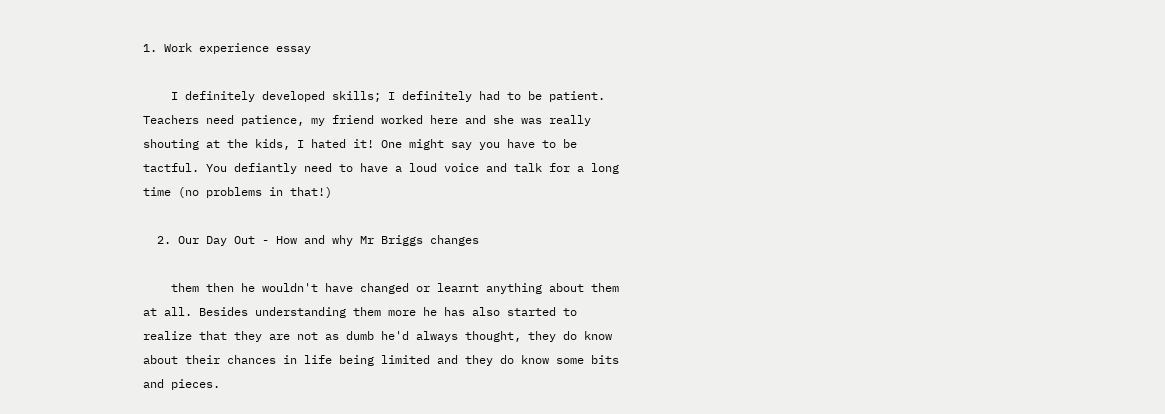1. Work experience essay

    I definitely developed skills; I definitely had to be patient. Teachers need patience, my friend worked here and she was really shouting at the kids, I hated it! One might say you have to be tactful. You defiantly need to have a loud voice and talk for a long time (no problems in that!)

  2. Our Day Out - How and why Mr Briggs changes

    them then he wouldn't have changed or learnt anything about them at all. Besides understanding them more he has also started to realize that they are not as dumb he'd always thought, they do know about their chances in life being limited and they do know some bits and pieces.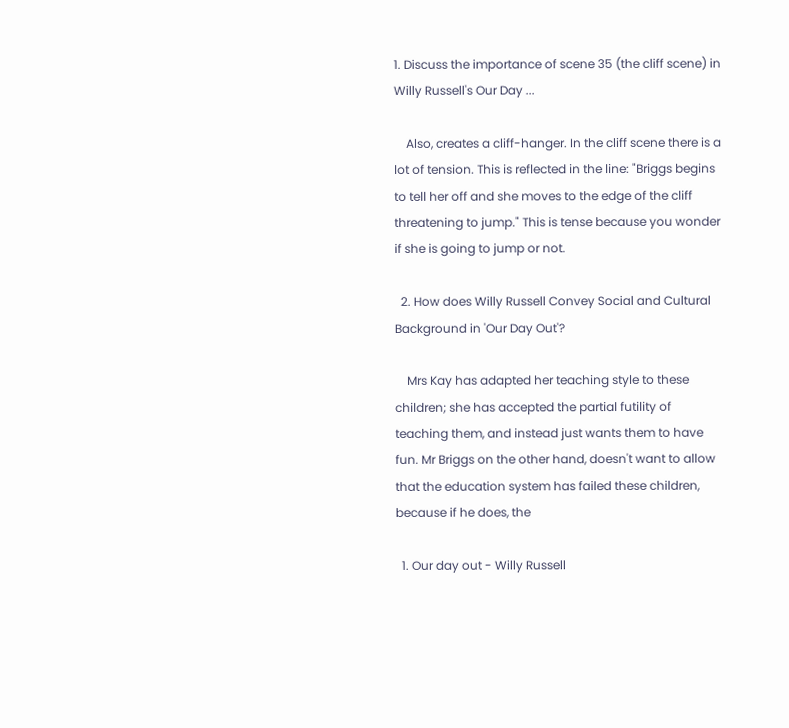1. Discuss the importance of scene 35 (the cliff scene) in Willy Russell's Our Day ...

    Also, creates a cliff-hanger. In the cliff scene there is a lot of tension. This is reflected in the line: "Briggs begins to tell her off and she moves to the edge of the cliff threatening to jump." This is tense because you wonder if she is going to jump or not.

  2. How does Willy Russell Convey Social and Cultural Background in 'Our Day Out'?

    Mrs Kay has adapted her teaching style to these children; she has accepted the partial futility of teaching them, and instead just wants them to have fun. Mr Briggs on the other hand, doesn't want to allow that the education system has failed these children, because if he does, the

  1. Our day out - Willy Russell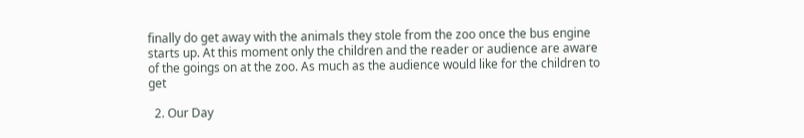finally do get away with the animals they stole from the zoo once the bus engine starts up. At this moment only the children and the reader or audience are aware of the goings on at the zoo. As much as the audience would like for the children to get

  2. Our Day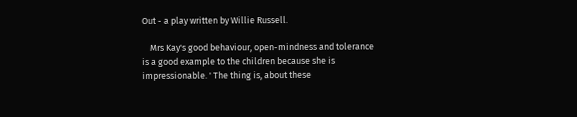Out - a play written by Willie Russell.

    Mrs Kay's good behaviour, open-mindness and tolerance is a good example to the children because she is impressionable. ' The thing is, about these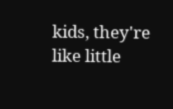kids, they're like little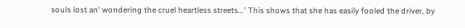souls lost an' wondering the cruel heartless streets...' This shows that she has easily fooled the driver, by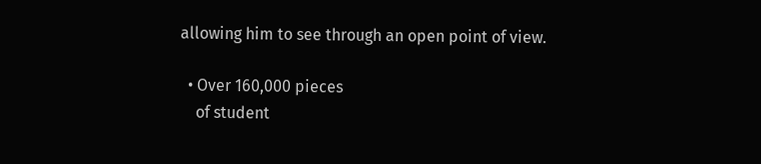allowing him to see through an open point of view.

  • Over 160,000 pieces
    of student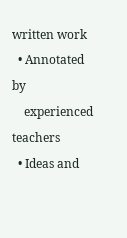written work
  • Annotated by
    experienced teachers
  • Ideas and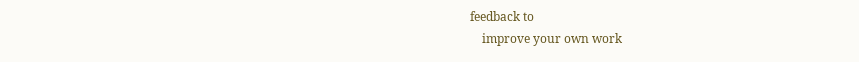feedback to
    improve your own work